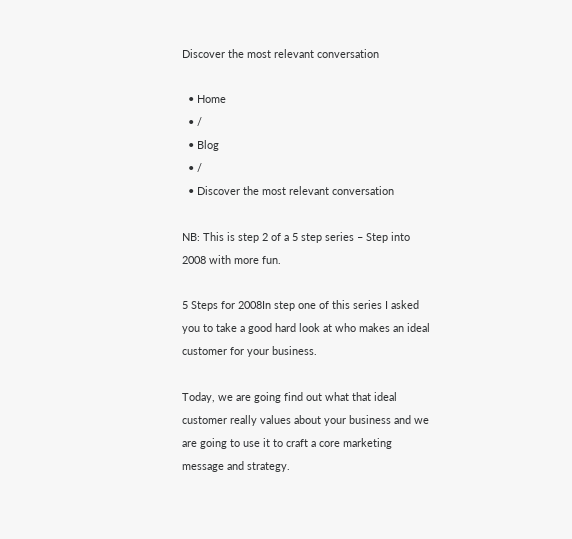Discover the most relevant conversation

  • Home
  • /
  • Blog
  • /
  • Discover the most relevant conversation

NB: This is step 2 of a 5 step series – Step into 2008 with more fun.

5 Steps for 2008In step one of this series I asked you to take a good hard look at who makes an ideal customer for your business.

Today, we are going find out what that ideal customer really values about your business and we are going to use it to craft a core marketing message and strategy.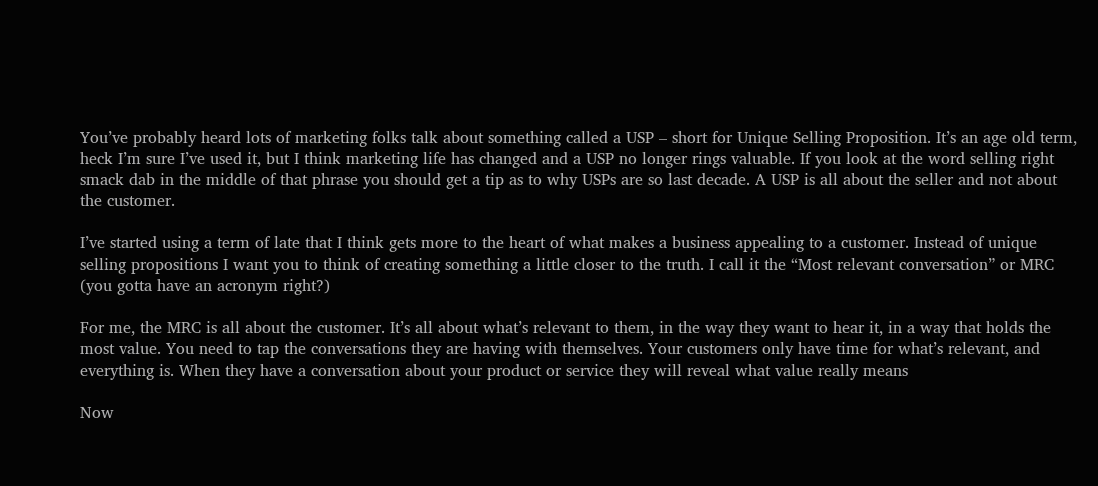You’ve probably heard lots of marketing folks talk about something called a USP – short for Unique Selling Proposition. It’s an age old term, heck I’m sure I’ve used it, but I think marketing life has changed and a USP no longer rings valuable. If you look at the word selling right smack dab in the middle of that phrase you should get a tip as to why USPs are so last decade. A USP is all about the seller and not about the customer.

I’ve started using a term of late that I think gets more to the heart of what makes a business appealing to a customer. Instead of unique selling propositions I want you to think of creating something a little closer to the truth. I call it the “Most relevant conversation” or MRC (you gotta have an acronym right?)

For me, the MRC is all about the customer. It’s all about what’s relevant to them, in the way they want to hear it, in a way that holds the most value. You need to tap the conversations they are having with themselves. Your customers only have time for what’s relevant, and everything is. When they have a conversation about your product or service they will reveal what value really means

Now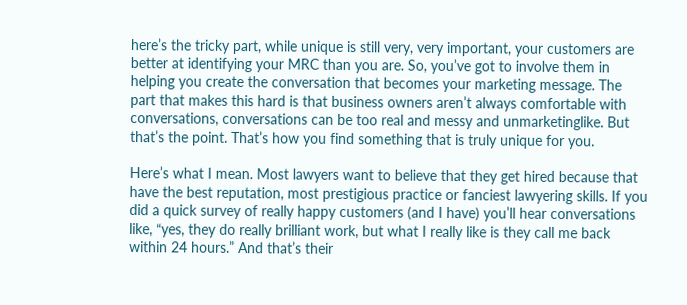here’s the tricky part, while unique is still very, very important, your customers are better at identifying your MRC than you are. So, you’ve got to involve them in helping you create the conversation that becomes your marketing message. The part that makes this hard is that business owners aren’t always comfortable with conversations, conversations can be too real and messy and unmarketinglike. But that’s the point. That’s how you find something that is truly unique for you.

Here’s what I mean. Most lawyers want to believe that they get hired because that have the best reputation, most prestigious practice or fanciest lawyering skills. If you did a quick survey of really happy customers (and I have) you’ll hear conversations like, “yes, they do really brilliant work, but what I really like is they call me back within 24 hours.” And that’s their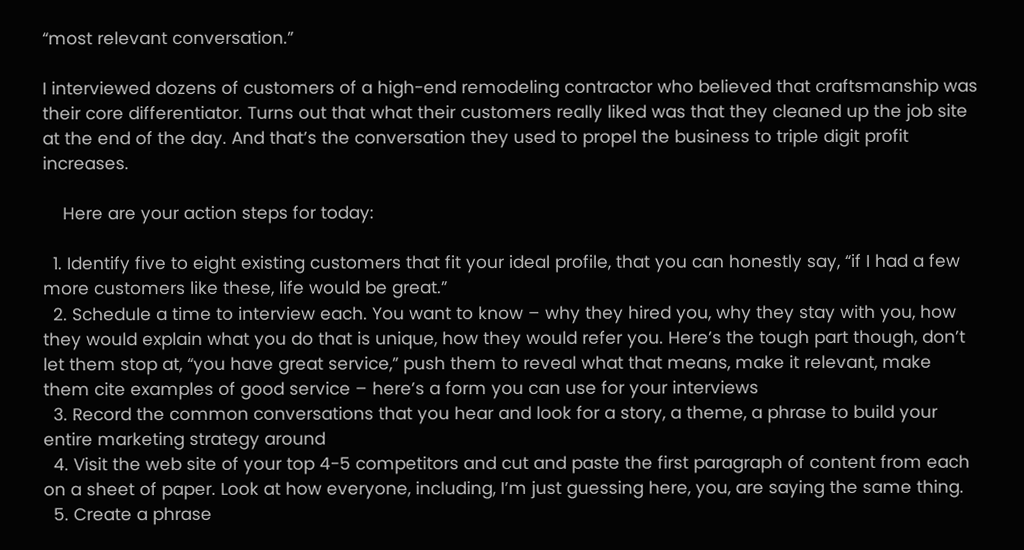“most relevant conversation.”

I interviewed dozens of customers of a high-end remodeling contractor who believed that craftsmanship was their core differentiator. Turns out that what their customers really liked was that they cleaned up the job site at the end of the day. And that’s the conversation they used to propel the business to triple digit profit increases.

    Here are your action steps for today:

  1. Identify five to eight existing customers that fit your ideal profile, that you can honestly say, “if I had a few more customers like these, life would be great.”
  2. Schedule a time to interview each. You want to know – why they hired you, why they stay with you, how they would explain what you do that is unique, how they would refer you. Here’s the tough part though, don’t let them stop at, “you have great service,” push them to reveal what that means, make it relevant, make them cite examples of good service – here’s a form you can use for your interviews
  3. Record the common conversations that you hear and look for a story, a theme, a phrase to build your entire marketing strategy around
  4. Visit the web site of your top 4-5 competitors and cut and paste the first paragraph of content from each on a sheet of paper. Look at how everyone, including, I’m just guessing here, you, are saying the same thing.
  5. Create a phrase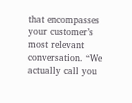that encompasses your customer’s most relevant conversation. “We actually call you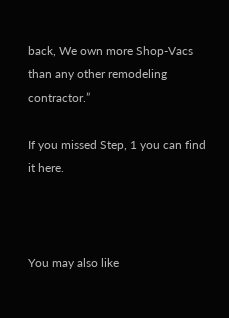back, We own more Shop-Vacs than any other remodeling contractor.”

If you missed Step, 1 you can find it here.



You may also like